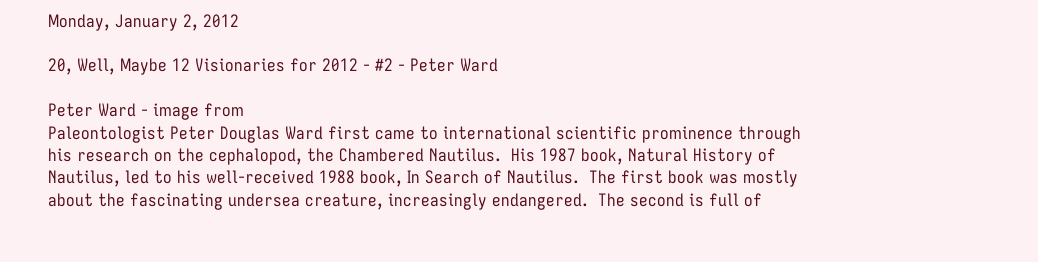Monday, January 2, 2012

20, Well, Maybe 12 Visionaries for 2012 - #2 - Peter Ward

Peter Ward - image from
Paleontologist Peter Douglas Ward first came to international scientific prominence through his research on the cephalopod, the Chambered Nautilus.  His 1987 book, Natural History of Nautilus, led to his well-received 1988 book, In Search of Nautilus.  The first book was mostly about the fascinating undersea creature, increasingly endangered.  The second is full of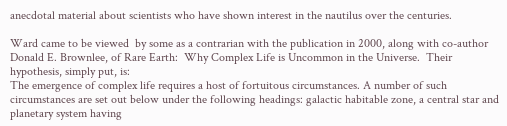anecdotal material about scientists who have shown interest in the nautilus over the centuries.

Ward came to be viewed  by some as a contrarian with the publication in 2000, along with co-author Donald E. Brownlee, of Rare Earth:  Why Complex Life is Uncommon in the Universe.  Their hypothesis, simply put, is:
The emergence of complex life requires a host of fortuitous circumstances. A number of such circumstances are set out below under the following headings: galactic habitable zone, a central star and planetary system having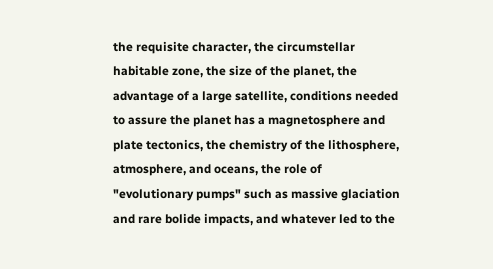the requisite character, the circumstellar habitable zone, the size of the planet, the advantage of a large satellite, conditions needed to assure the planet has a magnetosphere and plate tectonics, the chemistry of the lithosphere, atmosphere, and oceans, the role of "evolutionary pumps" such as massive glaciation and rare bolide impacts, and whatever led to the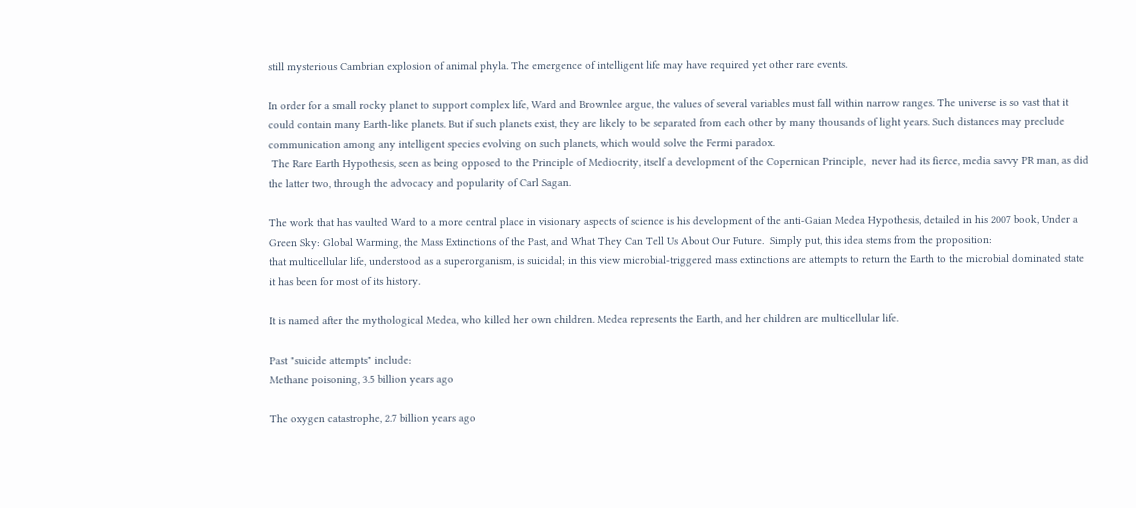still mysterious Cambrian explosion of animal phyla. The emergence of intelligent life may have required yet other rare events.

In order for a small rocky planet to support complex life, Ward and Brownlee argue, the values of several variables must fall within narrow ranges. The universe is so vast that it could contain many Earth-like planets. But if such planets exist, they are likely to be separated from each other by many thousands of light years. Such distances may preclude communication among any intelligent species evolving on such planets, which would solve the Fermi paradox.
 The Rare Earth Hypothesis, seen as being opposed to the Principle of Mediocrity, itself a development of the Copernican Principle,  never had its fierce, media savvy PR man, as did the latter two, through the advocacy and popularity of Carl Sagan.

The work that has vaulted Ward to a more central place in visionary aspects of science is his development of the anti-Gaian Medea Hypothesis, detailed in his 2007 book, Under a Green Sky: Global Warming, the Mass Extinctions of the Past, and What They Can Tell Us About Our Future.  Simply put, this idea stems from the proposition:
that multicellular life, understood as a superorganism, is suicidal; in this view microbial-triggered mass extinctions are attempts to return the Earth to the microbial dominated state it has been for most of its history.

It is named after the mythological Medea, who killed her own children. Medea represents the Earth, and her children are multicellular life.

Past "suicide attempts" include:
Methane poisoning, 3.5 billion years ago

The oxygen catastrophe, 2.7 billion years ago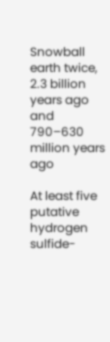Snowball earth twice, 2.3 billion years ago and 790–630 million years ago

At least five putative hydrogen sulfide-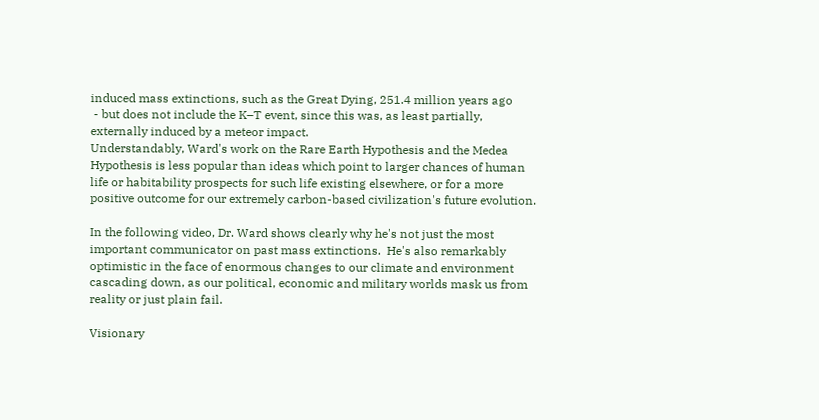induced mass extinctions, such as the Great Dying, 251.4 million years ago
 - but does not include the K–T event, since this was, as least partially, externally induced by a meteor impact.
Understandably, Ward's work on the Rare Earth Hypothesis and the Medea Hypothesis is less popular than ideas which point to larger chances of human life or habitability prospects for such life existing elsewhere, or for a more positive outcome for our extremely carbon-based civilization's future evolution.

In the following video, Dr. Ward shows clearly why he's not just the most important communicator on past mass extinctions.  He's also remarkably optimistic in the face of enormous changes to our climate and environment cascading down, as our political, economic and military worlds mask us from reality or just plain fail.

Visionary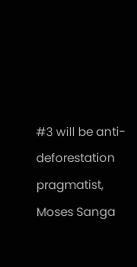#3 will be anti-deforestation pragmatist, Moses Sanga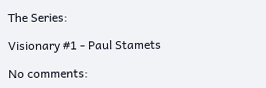The Series:

Visionary #1 - Paul Stamets

No comments: